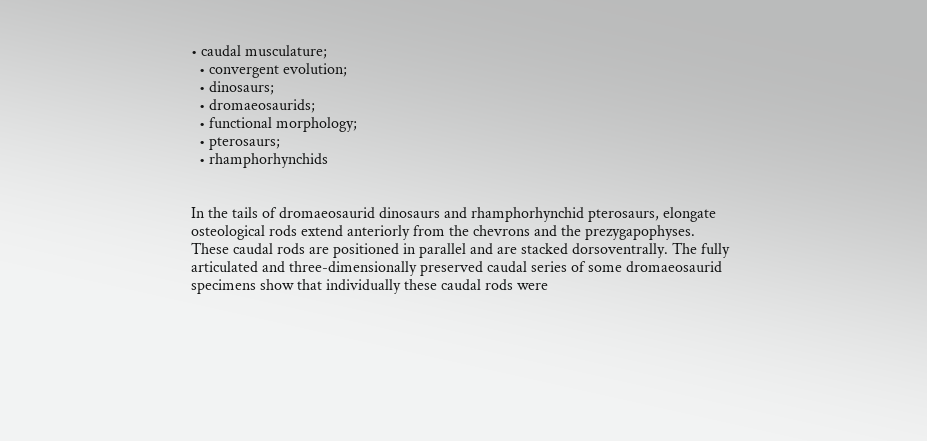• caudal musculature;
  • convergent evolution;
  • dinosaurs;
  • dromaeosaurids;
  • functional morphology;
  • pterosaurs;
  • rhamphorhynchids


In the tails of dromaeosaurid dinosaurs and rhamphorhynchid pterosaurs, elongate osteological rods extend anteriorly from the chevrons and the prezygapophyses. These caudal rods are positioned in parallel and are stacked dorsoventrally. The fully articulated and three-dimensionally preserved caudal series of some dromaeosaurid specimens show that individually these caudal rods were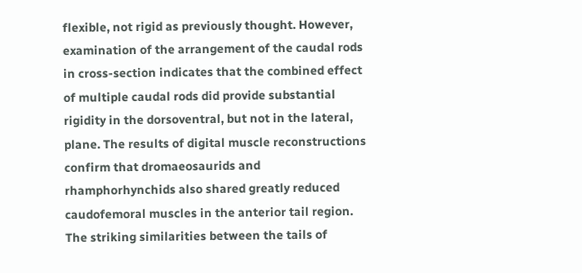flexible, not rigid as previously thought. However, examination of the arrangement of the caudal rods in cross-section indicates that the combined effect of multiple caudal rods did provide substantial rigidity in the dorsoventral, but not in the lateral, plane. The results of digital muscle reconstructions confirm that dromaeosaurids and rhamphorhynchids also shared greatly reduced caudofemoral muscles in the anterior tail region. The striking similarities between the tails of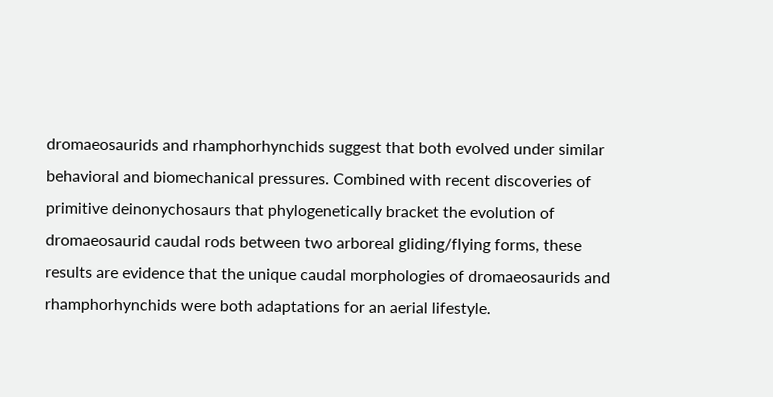dromaeosaurids and rhamphorhynchids suggest that both evolved under similar behavioral and biomechanical pressures. Combined with recent discoveries of primitive deinonychosaurs that phylogenetically bracket the evolution of dromaeosaurid caudal rods between two arboreal gliding/flying forms, these results are evidence that the unique caudal morphologies of dromaeosaurids and rhamphorhynchids were both adaptations for an aerial lifestyle.